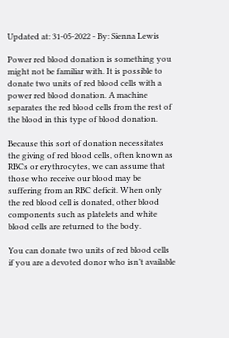Updated at: 31-05-2022 - By: Sienna Lewis

Power red blood donation is something you might not be familiar with. It is possible to donate two units of red blood cells with a power red blood donation. A machine separates the red blood cells from the rest of the blood in this type of blood donation.

Because this sort of donation necessitates the giving of red blood cells, often known as RBCs or erythrocytes, we can assume that those who receive our blood may be suffering from an RBC deficit. When only the red blood cell is donated, other blood components such as platelets and white blood cells are returned to the body.

You can donate two units of red blood cells if you are a devoted donor who isn’t available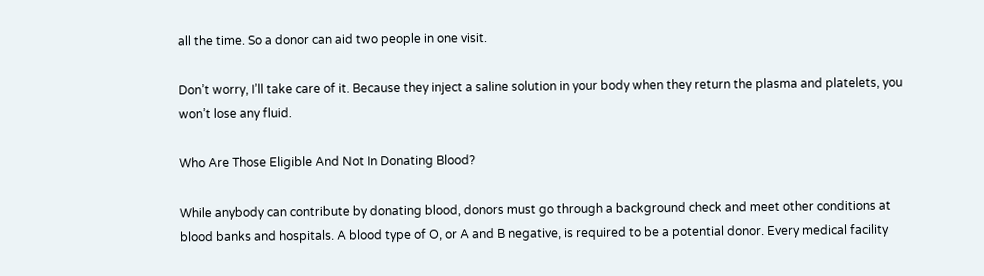all the time. So a donor can aid two people in one visit.

Don’t worry, I’ll take care of it. Because they inject a saline solution in your body when they return the plasma and platelets, you won’t lose any fluid.

Who Are Those Eligible And Not In Donating Blood?

While anybody can contribute by donating blood, donors must go through a background check and meet other conditions at blood banks and hospitals. A blood type of O, or A and B negative, is required to be a potential donor. Every medical facility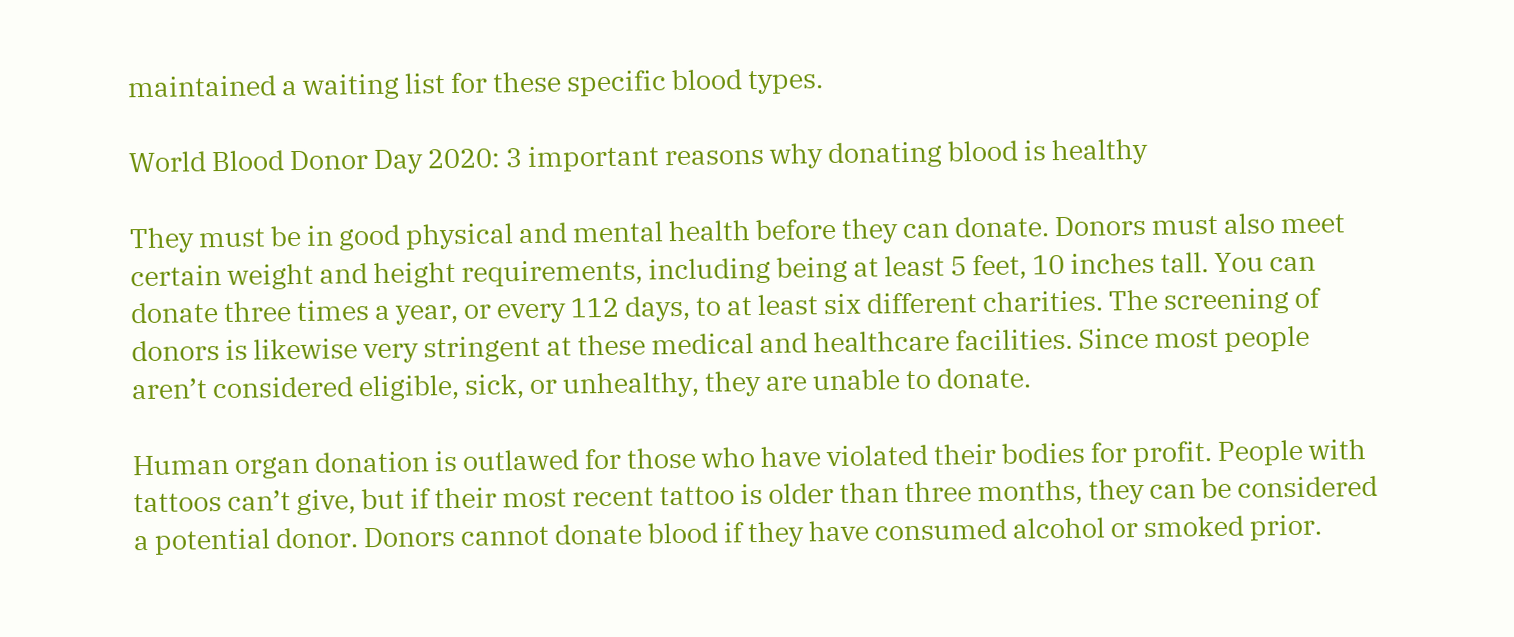maintained a waiting list for these specific blood types.

World Blood Donor Day 2020: 3 important reasons why donating blood is healthy

They must be in good physical and mental health before they can donate. Donors must also meet certain weight and height requirements, including being at least 5 feet, 10 inches tall. You can donate three times a year, or every 112 days, to at least six different charities. The screening of donors is likewise very stringent at these medical and healthcare facilities. Since most people aren’t considered eligible, sick, or unhealthy, they are unable to donate.

Human organ donation is outlawed for those who have violated their bodies for profit. People with tattoos can’t give, but if their most recent tattoo is older than three months, they can be considered a potential donor. Donors cannot donate blood if they have consumed alcohol or smoked prior.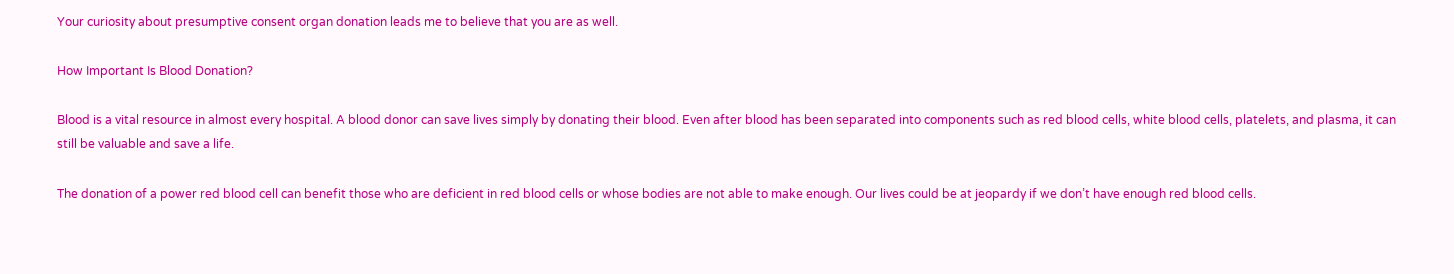Your curiosity about presumptive consent organ donation leads me to believe that you are as well.

How Important Is Blood Donation?

Blood is a vital resource in almost every hospital. A blood donor can save lives simply by donating their blood. Even after blood has been separated into components such as red blood cells, white blood cells, platelets, and plasma, it can still be valuable and save a life.

The donation of a power red blood cell can benefit those who are deficient in red blood cells or whose bodies are not able to make enough. Our lives could be at jeopardy if we don’t have enough red blood cells.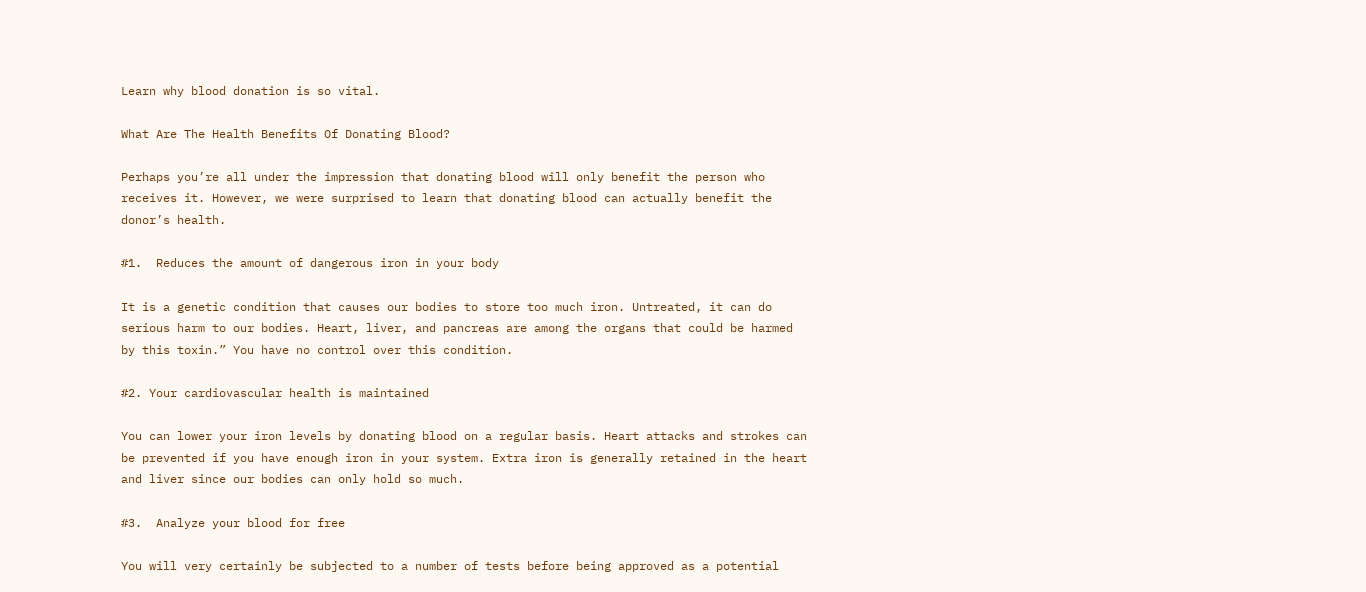Learn why blood donation is so vital.

What Are The Health Benefits Of Donating Blood?

Perhaps you’re all under the impression that donating blood will only benefit the person who receives it. However, we were surprised to learn that donating blood can actually benefit the donor’s health.

#1.  Reduces the amount of dangerous iron in your body

It is a genetic condition that causes our bodies to store too much iron. Untreated, it can do serious harm to our bodies. Heart, liver, and pancreas are among the organs that could be harmed by this toxin.” You have no control over this condition.

#2. Your cardiovascular health is maintained

You can lower your iron levels by donating blood on a regular basis. Heart attacks and strokes can be prevented if you have enough iron in your system. Extra iron is generally retained in the heart and liver since our bodies can only hold so much.

#3.  Analyze your blood for free

You will very certainly be subjected to a number of tests before being approved as a potential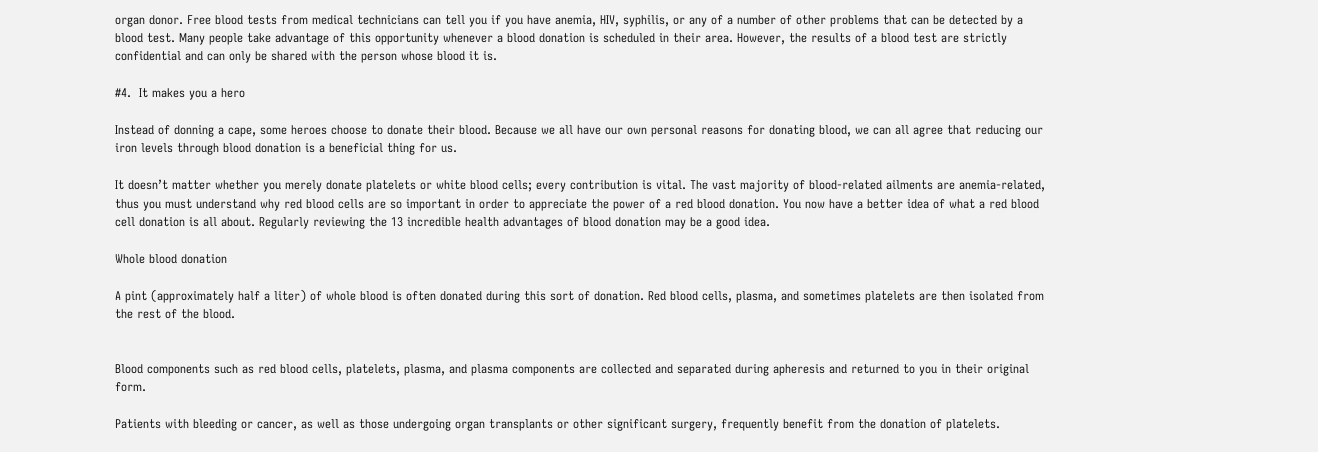organ donor. Free blood tests from medical technicians can tell you if you have anemia, HIV, syphilis, or any of a number of other problems that can be detected by a blood test. Many people take advantage of this opportunity whenever a blood donation is scheduled in their area. However, the results of a blood test are strictly confidential and can only be shared with the person whose blood it is.

#4.  It makes you a hero

Instead of donning a cape, some heroes choose to donate their blood. Because we all have our own personal reasons for donating blood, we can all agree that reducing our iron levels through blood donation is a beneficial thing for us.

It doesn’t matter whether you merely donate platelets or white blood cells; every contribution is vital. The vast majority of blood-related ailments are anemia-related, thus you must understand why red blood cells are so important in order to appreciate the power of a red blood donation. You now have a better idea of what a red blood cell donation is all about. Regularly reviewing the 13 incredible health advantages of blood donation may be a good idea.

Whole blood donation

A pint (approximately half a liter) of whole blood is often donated during this sort of donation. Red blood cells, plasma, and sometimes platelets are then isolated from the rest of the blood.


Blood components such as red blood cells, platelets, plasma, and plasma components are collected and separated during apheresis and returned to you in their original form.

Patients with bleeding or cancer, as well as those undergoing organ transplants or other significant surgery, frequently benefit from the donation of platelets.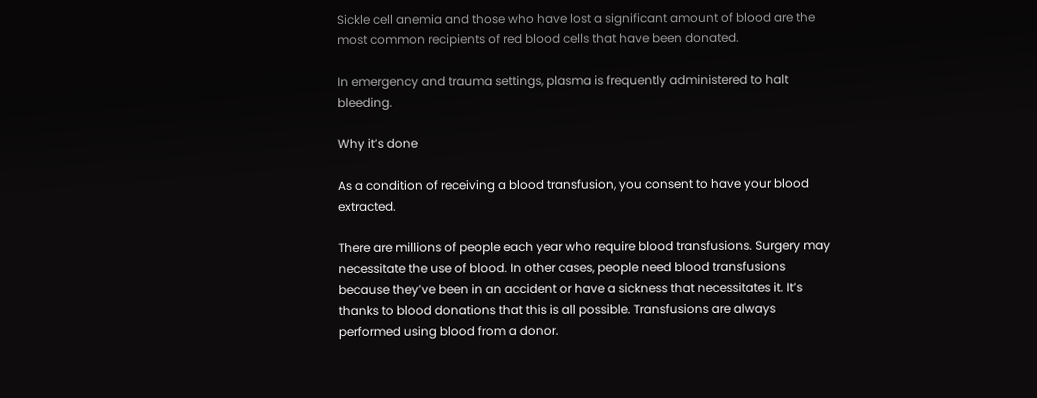Sickle cell anemia and those who have lost a significant amount of blood are the most common recipients of red blood cells that have been donated.

In emergency and trauma settings, plasma is frequently administered to halt bleeding.

Why it’s done

As a condition of receiving a blood transfusion, you consent to have your blood extracted.

There are millions of people each year who require blood transfusions. Surgery may necessitate the use of blood. In other cases, people need blood transfusions because they’ve been in an accident or have a sickness that necessitates it. It’s thanks to blood donations that this is all possible. Transfusions are always performed using blood from a donor.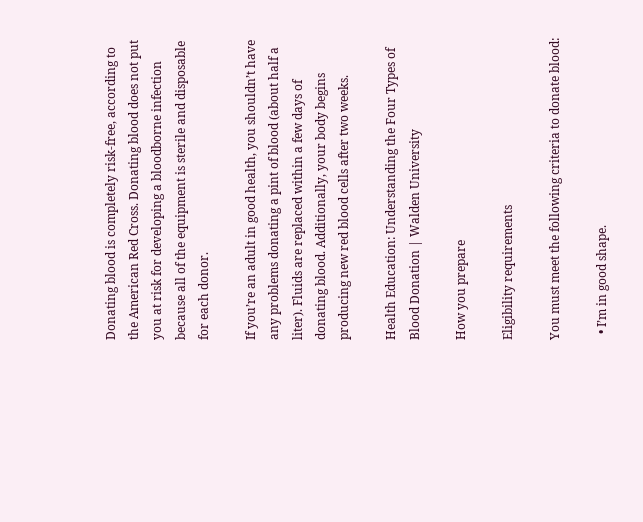Donating blood is completely risk-free, according to the American Red Cross. Donating blood does not put you at risk for developing a bloodborne infection because all of the equipment is sterile and disposable for each donor.

If you’re an adult in good health, you shouldn’t have any problems donating a pint of blood (about half a liter). Fluids are replaced within a few days of donating blood. Additionally, your body begins producing new red blood cells after two weeks.

Health Education: Understanding the Four Types of Blood Donation | Walden University

How you prepare

Eligibility requirements

You must meet the following criteria to donate blood:

  • I’m in good shape.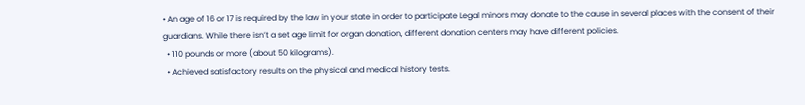• An age of 16 or 17 is required by the law in your state in order to participate Legal minors may donate to the cause in several places with the consent of their guardians. While there isn’t a set age limit for organ donation, different donation centers may have different policies.
  • 110 pounds or more (about 50 kilograms).
  • Achieved satisfactory results on the physical and medical history tests.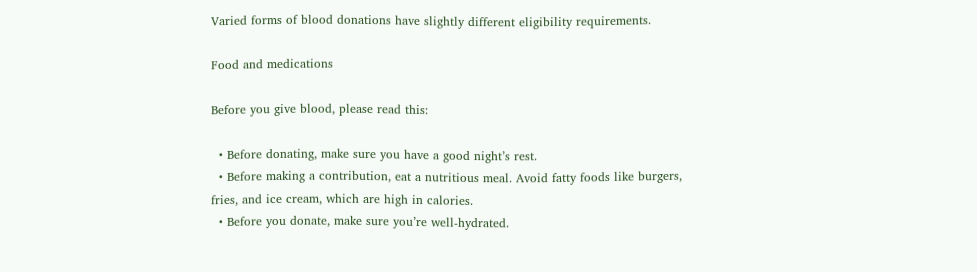Varied forms of blood donations have slightly different eligibility requirements.

Food and medications

Before you give blood, please read this:

  • Before donating, make sure you have a good night’s rest.
  • Before making a contribution, eat a nutritious meal. Avoid fatty foods like burgers, fries, and ice cream, which are high in calories.
  • Before you donate, make sure you’re well-hydrated.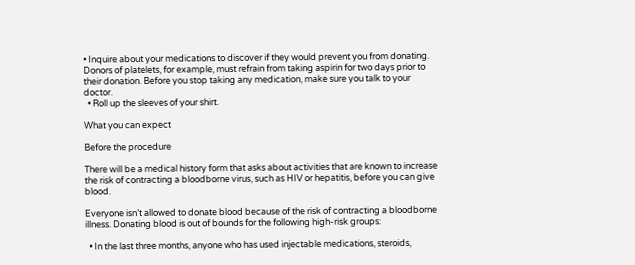• Inquire about your medications to discover if they would prevent you from donating. Donors of platelets, for example, must refrain from taking aspirin for two days prior to their donation. Before you stop taking any medication, make sure you talk to your doctor.
  • Roll up the sleeves of your shirt.

What you can expect

Before the procedure

There will be a medical history form that asks about activities that are known to increase the risk of contracting a bloodborne virus, such as HIV or hepatitis, before you can give blood.

Everyone isn’t allowed to donate blood because of the risk of contracting a bloodborne illness. Donating blood is out of bounds for the following high-risk groups:

  • In the last three months, anyone who has used injectable medications, steroids,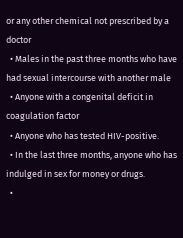or any other chemical not prescribed by a doctor
  • Males in the past three months who have had sexual intercourse with another male
  • Anyone with a congenital deficit in coagulation factor
  • Anyone who has tested HIV-positive.
  • In the last three months, anyone who has indulged in sex for money or drugs.
  •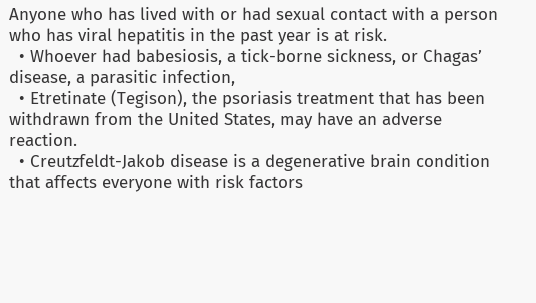Anyone who has lived with or had sexual contact with a person who has viral hepatitis in the past year is at risk.
  • Whoever had babesiosis, a tick-borne sickness, or Chagas’ disease, a parasitic infection,
  • Etretinate (Tegison), the psoriasis treatment that has been withdrawn from the United States, may have an adverse reaction.
  • Creutzfeldt-Jakob disease is a degenerative brain condition that affects everyone with risk factors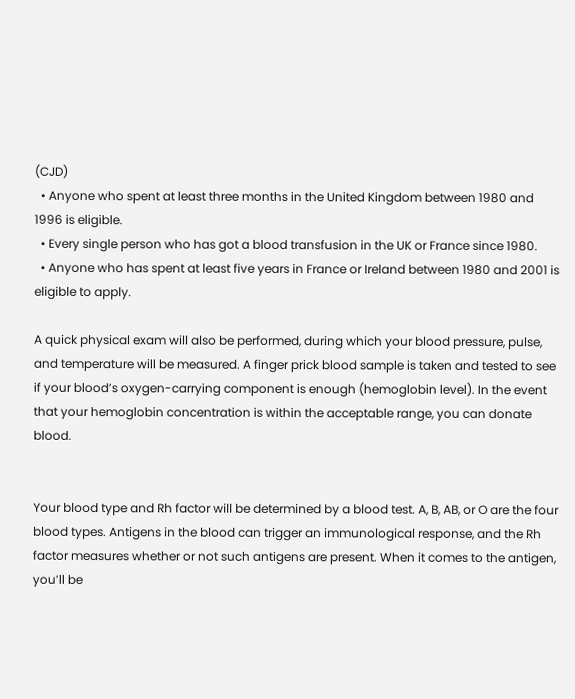(CJD)
  • Anyone who spent at least three months in the United Kingdom between 1980 and 1996 is eligible.
  • Every single person who has got a blood transfusion in the UK or France since 1980.
  • Anyone who has spent at least five years in France or Ireland between 1980 and 2001 is eligible to apply.

A quick physical exam will also be performed, during which your blood pressure, pulse, and temperature will be measured. A finger prick blood sample is taken and tested to see if your blood’s oxygen-carrying component is enough (hemoglobin level). In the event that your hemoglobin concentration is within the acceptable range, you can donate blood.


Your blood type and Rh factor will be determined by a blood test. A, B, AB, or O are the four blood types. Antigens in the blood can trigger an immunological response, and the Rh factor measures whether or not such antigens are present. When it comes to the antigen, you’ll be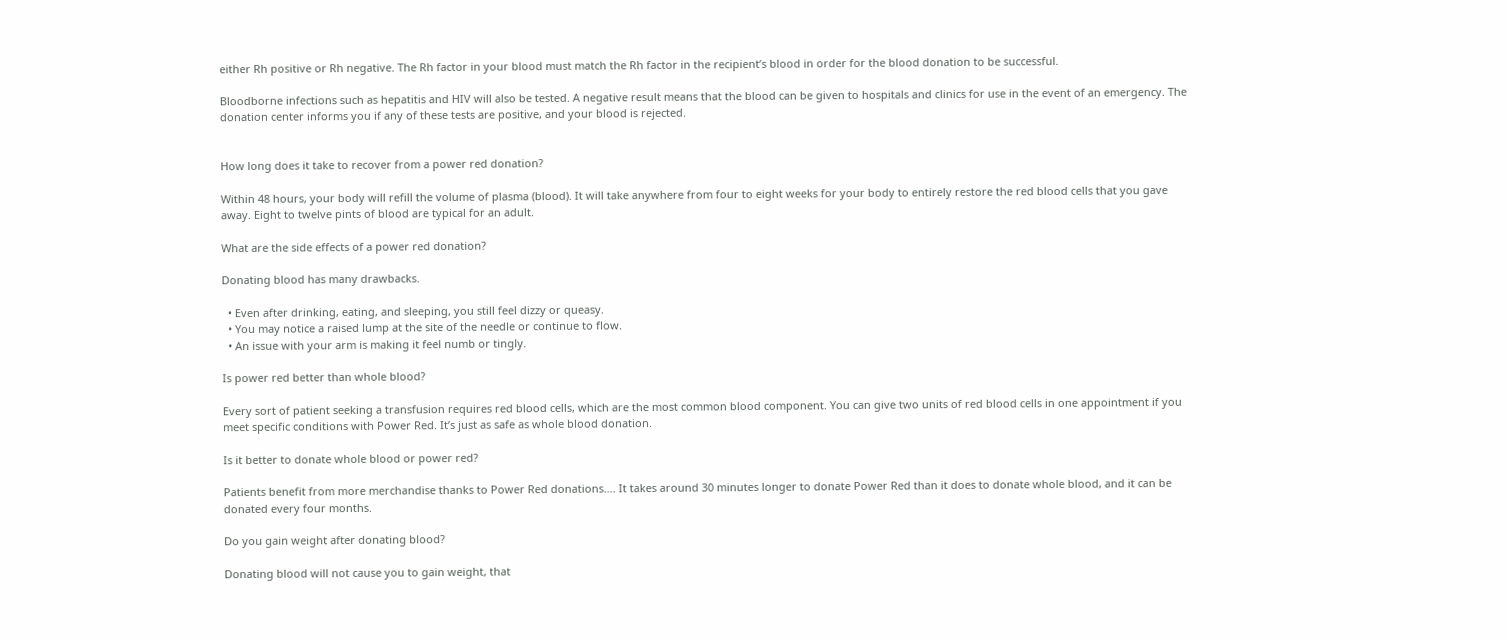either Rh positive or Rh negative. The Rh factor in your blood must match the Rh factor in the recipient’s blood in order for the blood donation to be successful.

Bloodborne infections such as hepatitis and HIV will also be tested. A negative result means that the blood can be given to hospitals and clinics for use in the event of an emergency. The donation center informs you if any of these tests are positive, and your blood is rejected.


How long does it take to recover from a power red donation?

Within 48 hours, your body will refill the volume of plasma (blood). It will take anywhere from four to eight weeks for your body to entirely restore the red blood cells that you gave away. Eight to twelve pints of blood are typical for an adult.

What are the side effects of a power red donation?

Donating blood has many drawbacks.

  • Even after drinking, eating, and sleeping, you still feel dizzy or queasy.
  • You may notice a raised lump at the site of the needle or continue to flow.
  • An issue with your arm is making it feel numb or tingly.

Is power red better than whole blood?

Every sort of patient seeking a transfusion requires red blood cells, which are the most common blood component. You can give two units of red blood cells in one appointment if you meet specific conditions with Power Red. It’s just as safe as whole blood donation.

Is it better to donate whole blood or power red?

Patients benefit from more merchandise thanks to Power Red donations…. It takes around 30 minutes longer to donate Power Red than it does to donate whole blood, and it can be donated every four months.

Do you gain weight after donating blood?

Donating blood will not cause you to gain weight, that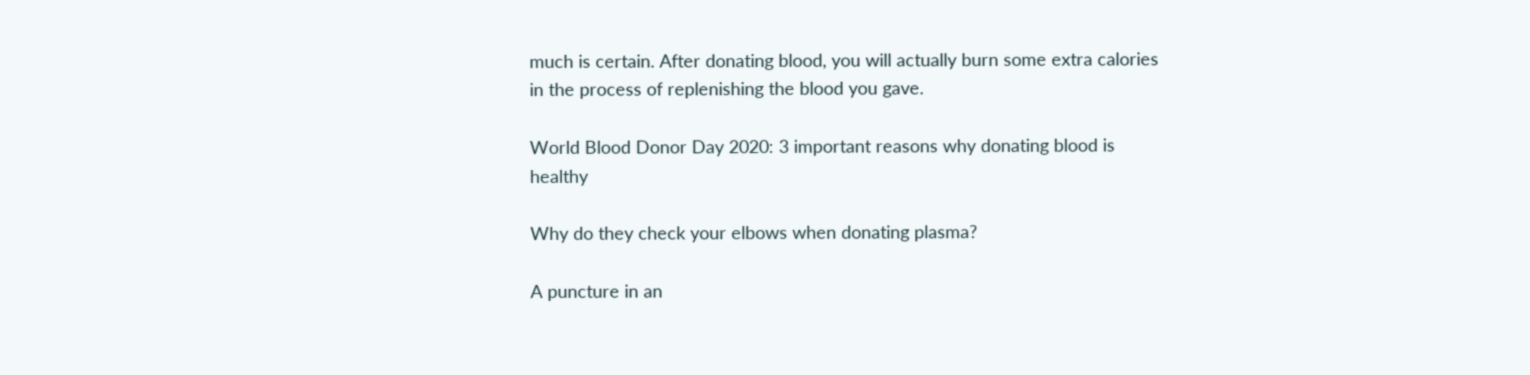much is certain. After donating blood, you will actually burn some extra calories in the process of replenishing the blood you gave.

World Blood Donor Day 2020: 3 important reasons why donating blood is healthy

Why do they check your elbows when donating plasma?

A puncture in an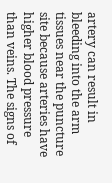artery can result in bleeding into the arm tissues near the puncture site because arteries have higher blood pressure than veins. The signs of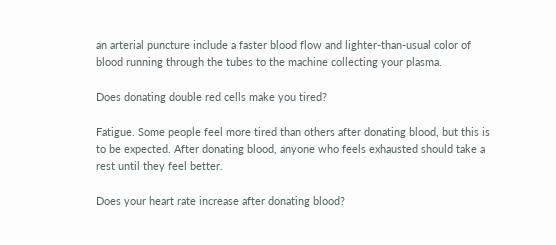an arterial puncture include a faster blood flow and lighter-than-usual color of blood running through the tubes to the machine collecting your plasma.

Does donating double red cells make you tired?

Fatigue. Some people feel more tired than others after donating blood, but this is to be expected. After donating blood, anyone who feels exhausted should take a rest until they feel better.

Does your heart rate increase after donating blood?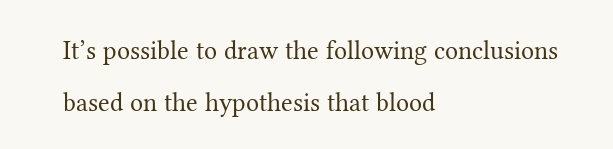It’s possible to draw the following conclusions based on the hypothesis that blood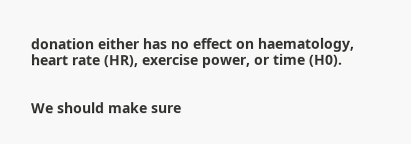donation either has no effect on haematology, heart rate (HR), exercise power, or time (H0).


We should make sure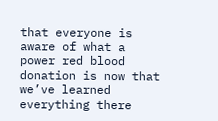that everyone is aware of what a power red blood donation is now that we’ve learned everything there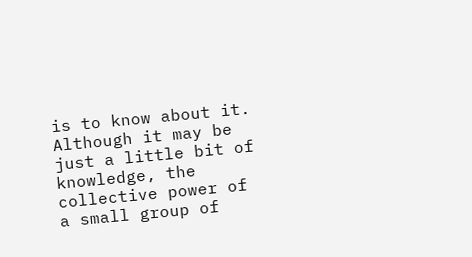is to know about it. Although it may be just a little bit of knowledge, the collective power of a small group of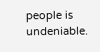people is undeniable.